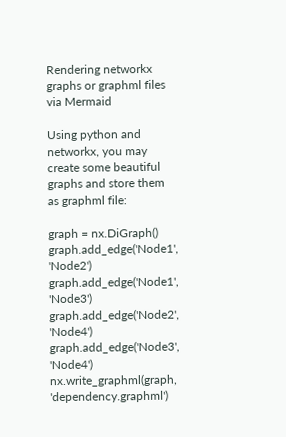Rendering networkx graphs or graphml files via Mermaid

Using python and networkx, you may create some beautiful graphs and store them as graphml file:

graph = nx.DiGraph()
graph.add_edge('Node1', 'Node2')
graph.add_edge('Node1', 'Node3')
graph.add_edge('Node2', 'Node4')
graph.add_edge('Node3', 'Node4')
nx.write_graphml(graph, 'dependency.graphml')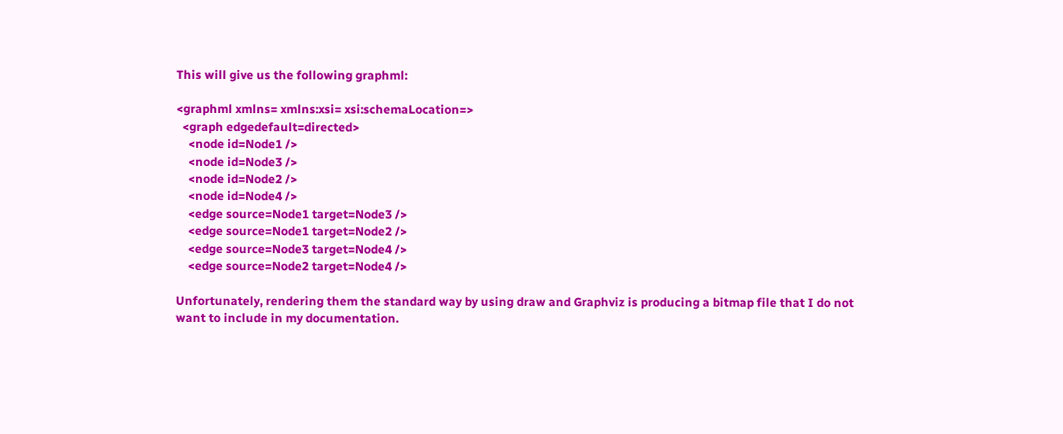This will give us the following graphml:

<graphml xmlns= xmlns:xsi= xsi:schemaLocation=>
  <graph edgedefault=directed>
    <node id=Node1 />
    <node id=Node3 />
    <node id=Node2 />
    <node id=Node4 />
    <edge source=Node1 target=Node3 />
    <edge source=Node1 target=Node2 />
    <edge source=Node3 target=Node4 />
    <edge source=Node2 target=Node4 />

Unfortunately, rendering them the standard way by using draw and Graphviz is producing a bitmap file that I do not want to include in my documentation.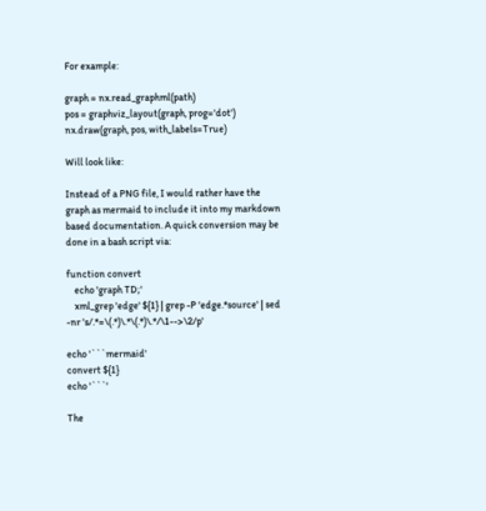For example:

graph = nx.read_graphml(path)
pos = graphviz_layout(graph, prog='dot')
nx.draw(graph, pos, with_labels=True)

Will look like:

Instead of a PNG file, I would rather have the graph as mermaid to include it into my markdown based documentation. A quick conversion may be done in a bash script via:

function convert
    echo 'graph TD;'
    xml_grep 'edge' ${1} | grep -P 'edge.*source' | sed -nr 's/.*=\(.*)\.*\(.*)\.*/\1-->\2/p'

echo '```mermaid'
convert ${1}
echo '```'

The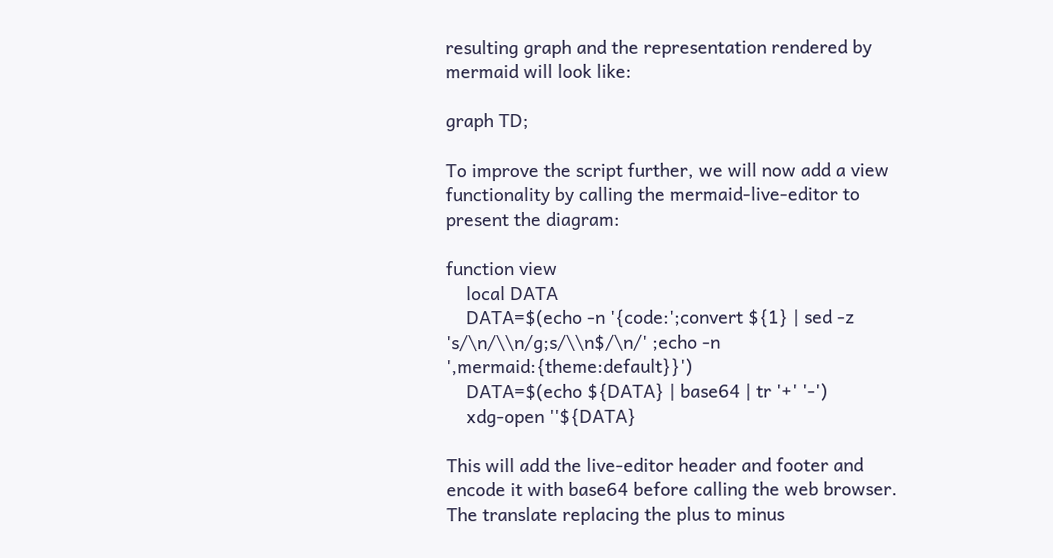resulting graph and the representation rendered by mermaid will look like:

graph TD;

To improve the script further, we will now add a view functionality by calling the mermaid-live-editor to present the diagram:

function view
    local DATA
    DATA=$(echo -n '{code:';convert ${1} | sed -z 's/\n/\\n/g;s/\\n$/\n/' ;echo -n ',mermaid:{theme:default}}')
    DATA=$(echo ${DATA} | base64 | tr '+' '-')
    xdg-open ''${DATA}

This will add the live-editor header and footer and encode it with base64 before calling the web browser. The translate replacing the plus to minus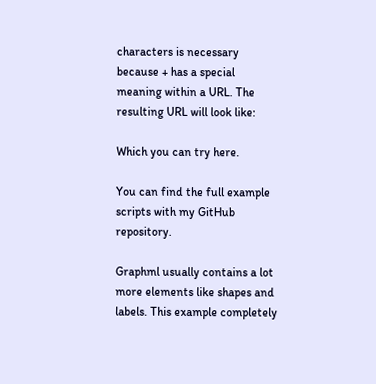characters is necessary because + has a special meaning within a URL. The resulting URL will look like:

Which you can try here.

You can find the full example scripts with my GitHub repository.

Graphml usually contains a lot more elements like shapes and labels. This example completely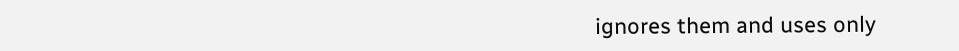ignores them and uses only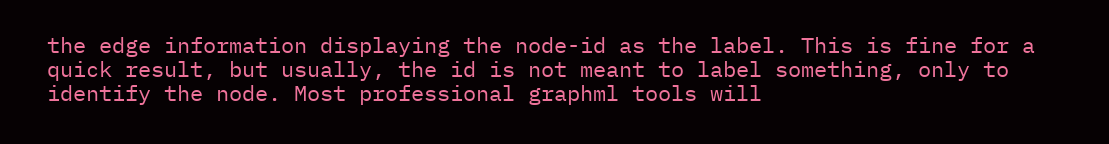the edge information displaying the node-id as the label. This is fine for a quick result, but usually, the id is not meant to label something, only to identify the node. Most professional graphml tools will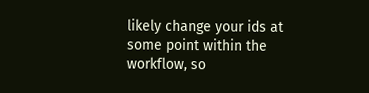likely change your ids at some point within the workflow, so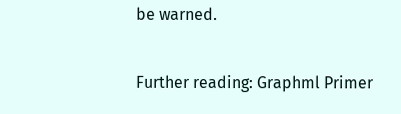be warned.

Further reading: Graphml Primer